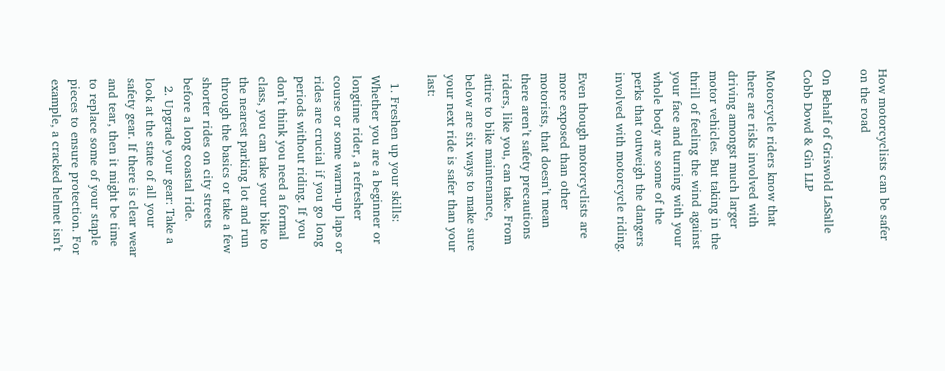How motorcyclists can be safer on the road

On Behalf of Griswold LaSalle Cobb Dowd & Gin LLP

Motorcycle riders know that there are risks involved with driving amongst much larger motor vehicles. But taking in the thrill of feeling the wind against your face and turning with your whole body are some of the perks that outweigh the dangers involved with motorcycle riding.

Even though motorcyclists are more exposed than other motorists, that doesn’t mean there aren’t safety precautions riders, like you, can take. From attire to bike maintenance, below are six ways to make sure your next ride is safer than your last:

  1. Freshen up your skills: Whether you are a beginner or longtime rider, a refresher course or some warm-up laps or rides are crucial if you go long periods without riding. If you don’t think you need a formal class, you can take your bike to the nearest parking lot and run through the basics or take a few shorter rides on city streets before a long coastal ride.
  2. Upgrade your gear: Take a look at the state of all your safety gear. If there is clear wear and tear, then it might be time to replace some of your staple pieces to ensure protection. For example, a cracked helmet isn’t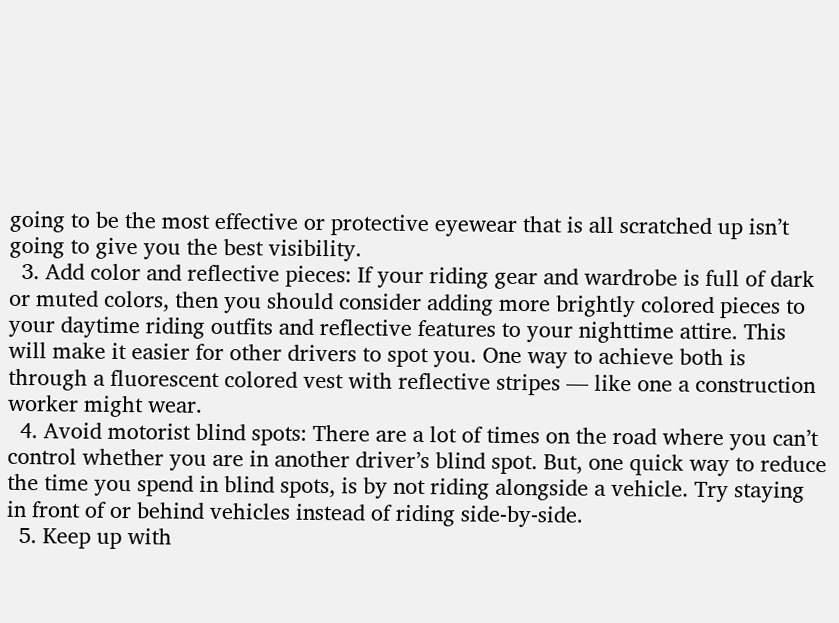going to be the most effective or protective eyewear that is all scratched up isn’t going to give you the best visibility.
  3. Add color and reflective pieces: If your riding gear and wardrobe is full of dark or muted colors, then you should consider adding more brightly colored pieces to your daytime riding outfits and reflective features to your nighttime attire. This will make it easier for other drivers to spot you. One way to achieve both is through a fluorescent colored vest with reflective stripes — like one a construction worker might wear.
  4. Avoid motorist blind spots: There are a lot of times on the road where you can’t control whether you are in another driver’s blind spot. But, one quick way to reduce the time you spend in blind spots, is by not riding alongside a vehicle. Try staying in front of or behind vehicles instead of riding side-by-side.
  5. Keep up with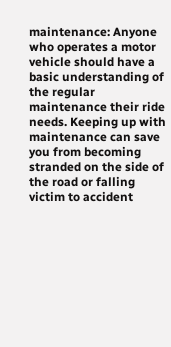maintenance: Anyone who operates a motor vehicle should have a basic understanding of the regular maintenance their ride needs. Keeping up with maintenance can save you from becoming stranded on the side of the road or falling victim to accident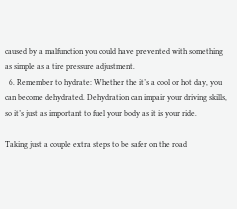caused by a malfunction you could have prevented with something as simple as a tire pressure adjustment.
  6. Remember to hydrate: Whether the it’s a cool or hot day, you can become dehydrated. Dehydration can impair your driving skills, so it’s just as important to fuel your body as it is your ride.

Taking just a couple extra steps to be safer on the road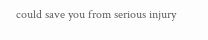could save you from serious injury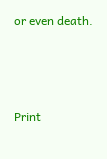or even death.




Print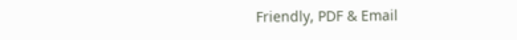Friendly, PDF & Email